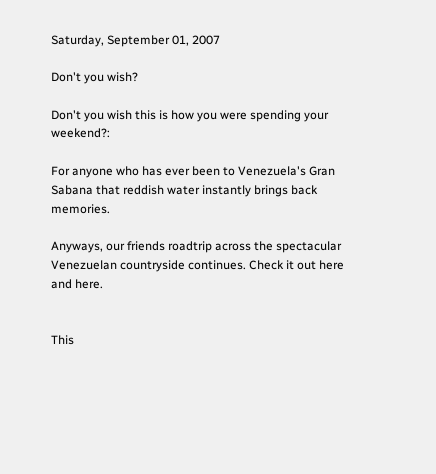Saturday, September 01, 2007

Don't you wish?

Don't you wish this is how you were spending your weekend?:

For anyone who has ever been to Venezuela's Gran Sabana that reddish water instantly brings back memories.

Anyways, our friends roadtrip across the spectacular Venezuelan countryside continues. Check it out here and here.


This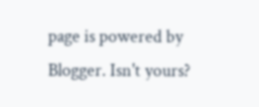page is powered by Blogger. Isn't yours?